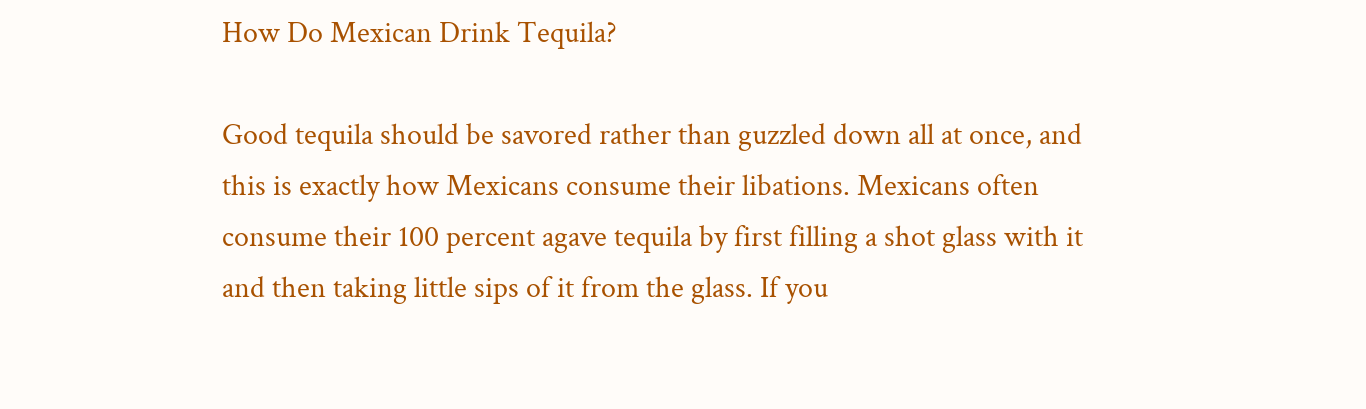How Do Mexican Drink Tequila?

Good tequila should be savored rather than guzzled down all at once, and this is exactly how Mexicans consume their libations. Mexicans often consume their 100 percent agave tequila by first filling a shot glass with it and then taking little sips of it from the glass. If you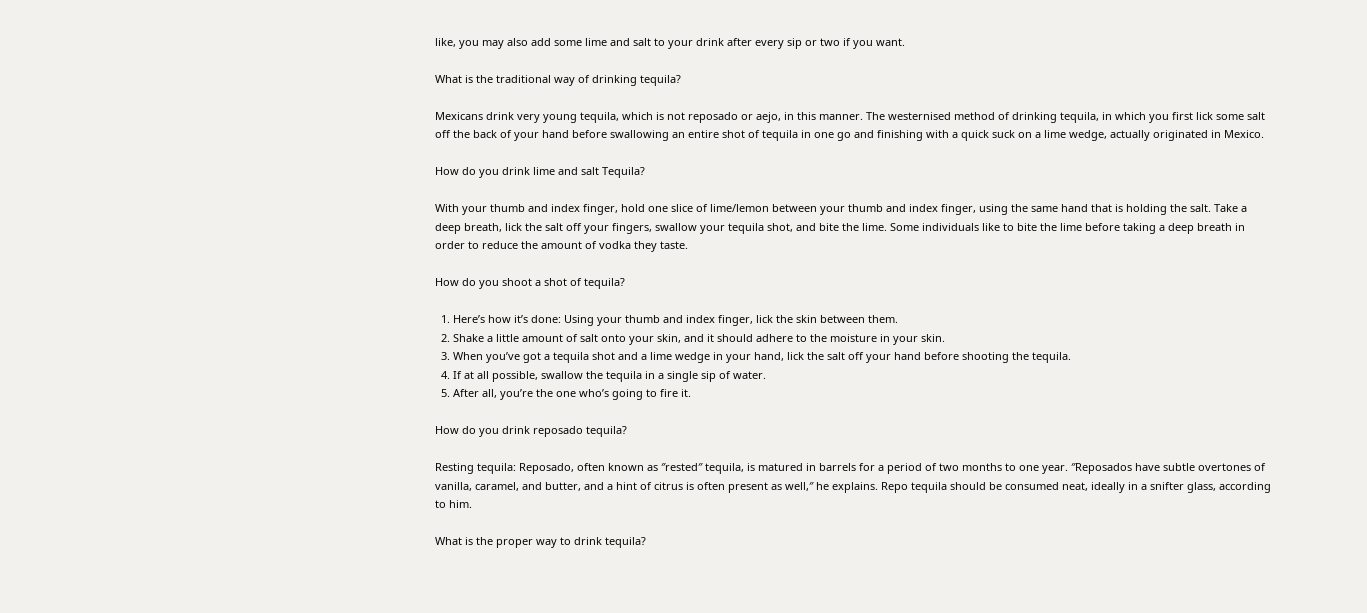like, you may also add some lime and salt to your drink after every sip or two if you want.

What is the traditional way of drinking tequila?

Mexicans drink very young tequila, which is not reposado or aejo, in this manner. The westernised method of drinking tequila, in which you first lick some salt off the back of your hand before swallowing an entire shot of tequila in one go and finishing with a quick suck on a lime wedge, actually originated in Mexico.

How do you drink lime and salt Tequila?

With your thumb and index finger, hold one slice of lime/lemon between your thumb and index finger, using the same hand that is holding the salt. Take a deep breath, lick the salt off your fingers, swallow your tequila shot, and bite the lime. Some individuals like to bite the lime before taking a deep breath in order to reduce the amount of vodka they taste.

How do you shoot a shot of tequila?

  1. Here’s how it’s done: Using your thumb and index finger, lick the skin between them.
  2. Shake a little amount of salt onto your skin, and it should adhere to the moisture in your skin.
  3. When you’ve got a tequila shot and a lime wedge in your hand, lick the salt off your hand before shooting the tequila.
  4. If at all possible, swallow the tequila in a single sip of water.
  5. After all, you’re the one who’s going to fire it.

How do you drink reposado tequila?

Resting tequila: Reposado, often known as ″rested″ tequila, is matured in barrels for a period of two months to one year. ″Reposados have subtle overtones of vanilla, caramel, and butter, and a hint of citrus is often present as well,″ he explains. Repo tequila should be consumed neat, ideally in a snifter glass, according to him.

What is the proper way to drink tequila?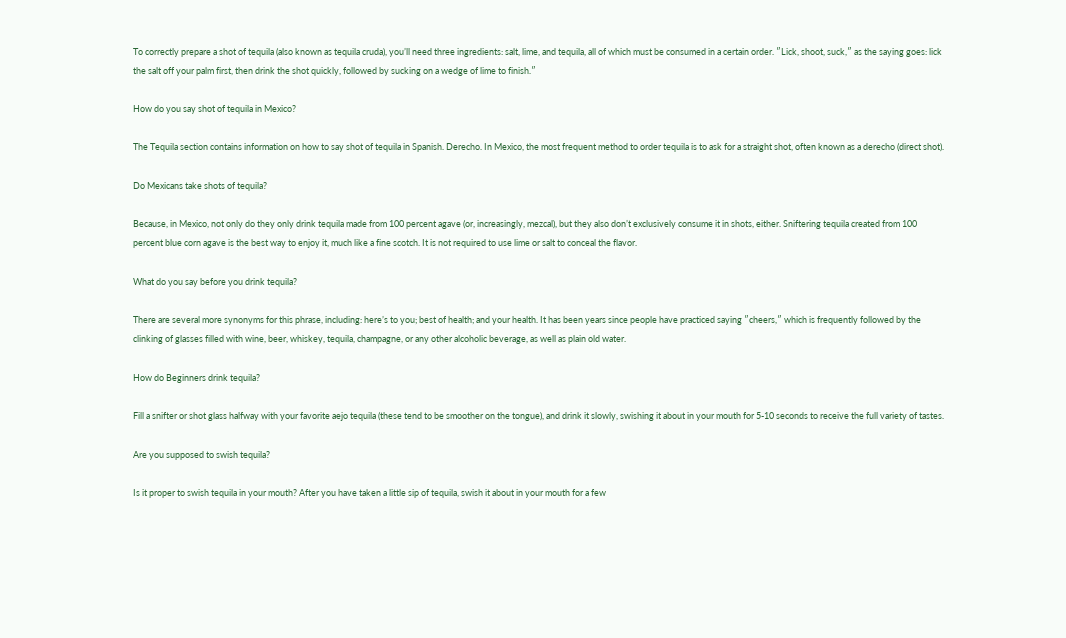To correctly prepare a shot of tequila (also known as tequila cruda), you’ll need three ingredients: salt, lime, and tequila, all of which must be consumed in a certain order. ″Lick, shoot, suck,″ as the saying goes: lick the salt off your palm first, then drink the shot quickly, followed by sucking on a wedge of lime to finish.″

How do you say shot of tequila in Mexico?

The Tequila section contains information on how to say shot of tequila in Spanish. Derecho. In Mexico, the most frequent method to order tequila is to ask for a straight shot, often known as a derecho (direct shot).

Do Mexicans take shots of tequila?

Because, in Mexico, not only do they only drink tequila made from 100 percent agave (or, increasingly, mezcal), but they also don’t exclusively consume it in shots, either. Sniftering tequila created from 100 percent blue corn agave is the best way to enjoy it, much like a fine scotch. It is not required to use lime or salt to conceal the flavor.

What do you say before you drink tequila?

There are several more synonyms for this phrase, including: here’s to you; best of health; and your health. It has been years since people have practiced saying ″cheers,″ which is frequently followed by the clinking of glasses filled with wine, beer, whiskey, tequila, champagne, or any other alcoholic beverage, as well as plain old water.

How do Beginners drink tequila?

Fill a snifter or shot glass halfway with your favorite aejo tequila (these tend to be smoother on the tongue), and drink it slowly, swishing it about in your mouth for 5-10 seconds to receive the full variety of tastes.

Are you supposed to swish tequila?

Is it proper to swish tequila in your mouth? After you have taken a little sip of tequila, swish it about in your mouth for a few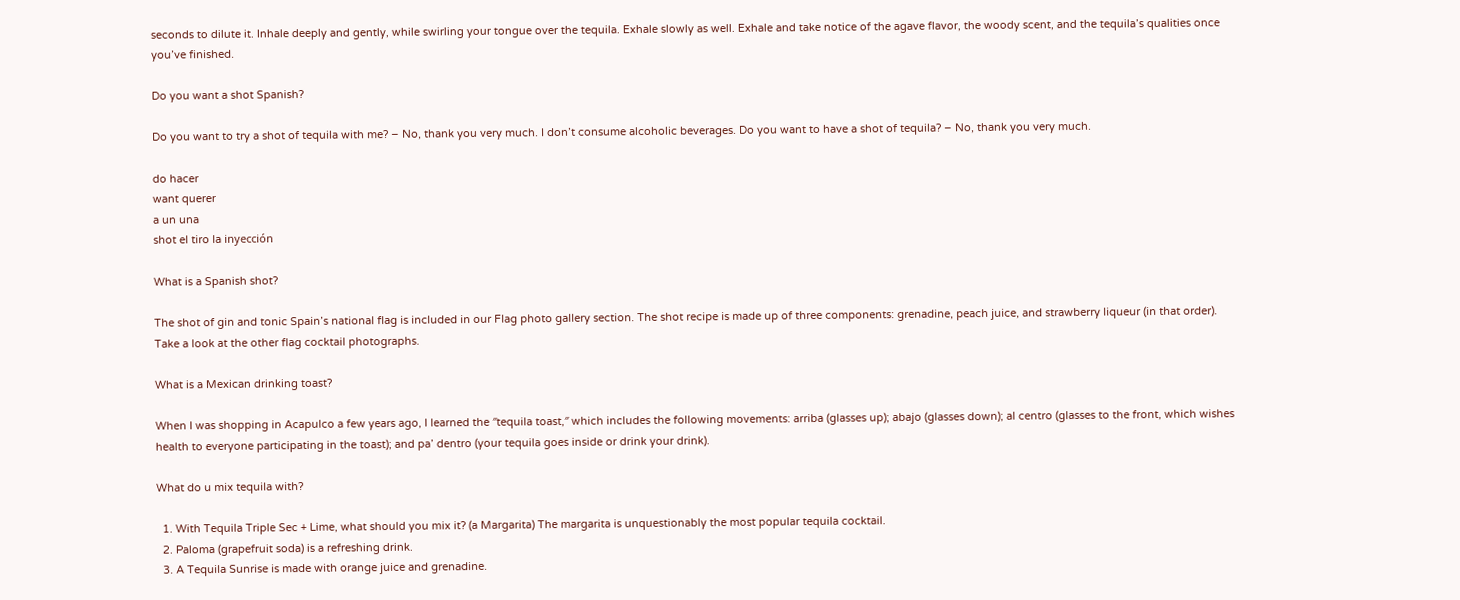seconds to dilute it. Inhale deeply and gently, while swirling your tongue over the tequila. Exhale slowly as well. Exhale and take notice of the agave flavor, the woody scent, and the tequila’s qualities once you’ve finished.

Do you want a shot Spanish?

Do you want to try a shot of tequila with me? – No, thank you very much. I don’t consume alcoholic beverages. Do you want to have a shot of tequila? – No, thank you very much.

do hacer
want querer
a un una
shot el tiro la inyección

What is a Spanish shot?

The shot of gin and tonic Spain’s national flag is included in our Flag photo gallery section. The shot recipe is made up of three components: grenadine, peach juice, and strawberry liqueur (in that order). Take a look at the other flag cocktail photographs.

What is a Mexican drinking toast?

When I was shopping in Acapulco a few years ago, I learned the ″tequila toast,″ which includes the following movements: arriba (glasses up); abajo (glasses down); al centro (glasses to the front, which wishes health to everyone participating in the toast); and pa’ dentro (your tequila goes inside or drink your drink).

What do u mix tequila with?

  1. With Tequila Triple Sec + Lime, what should you mix it? (a Margarita) The margarita is unquestionably the most popular tequila cocktail.
  2. Paloma (grapefruit soda) is a refreshing drink.
  3. A Tequila Sunrise is made with orange juice and grenadine.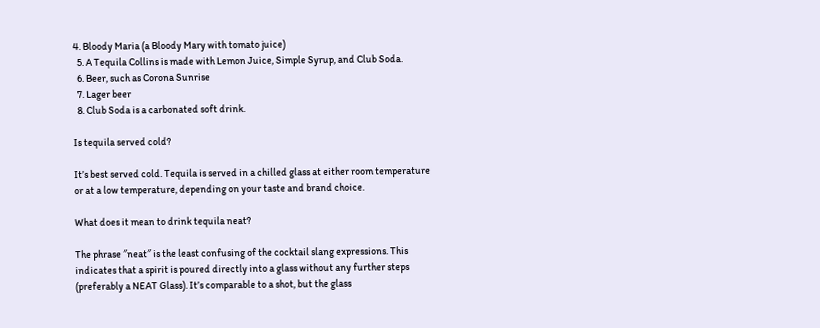4. Bloody Maria (a Bloody Mary with tomato juice)
  5. A Tequila Collins is made with Lemon Juice, Simple Syrup, and Club Soda.
  6. Beer, such as Corona Sunrise
  7. Lager beer
  8. Club Soda is a carbonated soft drink.

Is tequila served cold?

It’s best served cold. Tequila is served in a chilled glass at either room temperature or at a low temperature, depending on your taste and brand choice.

What does it mean to drink tequila neat?

The phrase ″neat″ is the least confusing of the cocktail slang expressions. This indicates that a spirit is poured directly into a glass without any further steps (preferably a NEAT Glass). It’s comparable to a shot, but the glass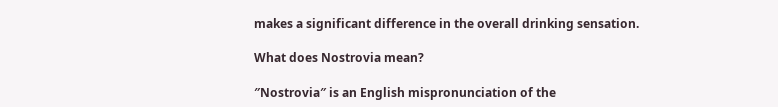makes a significant difference in the overall drinking sensation.

What does Nostrovia mean?

″Nostrovia″ is an English mispronunciation of the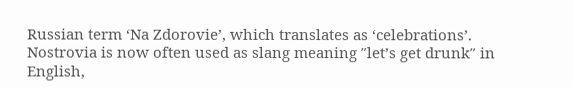Russian term ‘Na Zdorovie’, which translates as ‘celebrations’. Nostrovia is now often used as slang meaning ″let’s get drunk″ in English,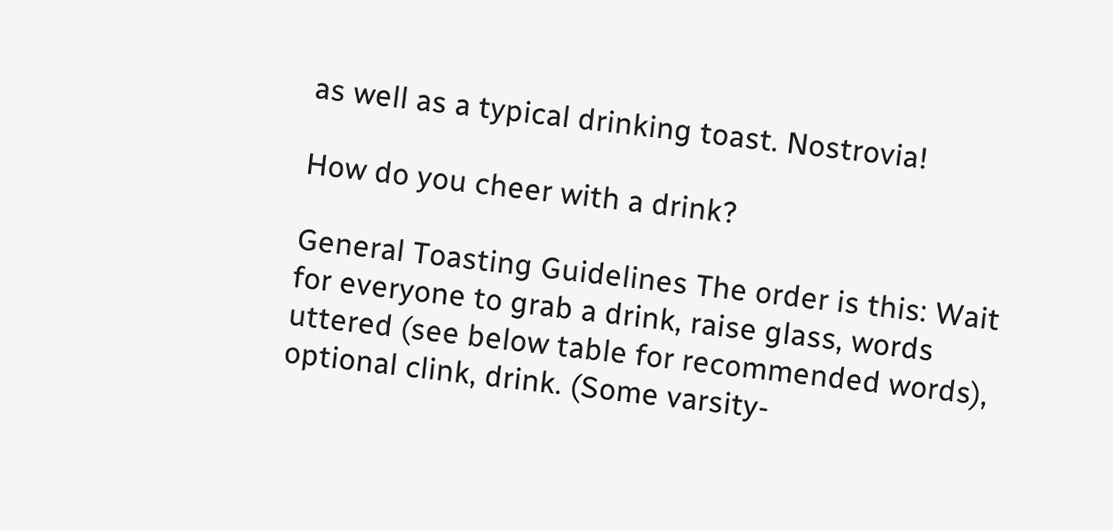as well as a typical drinking toast. Nostrovia!

How do you cheer with a drink?

General Toasting Guidelines The order is this: Wait for everyone to grab a drink, raise glass, words uttered (see below table for recommended words), optional clink, drink. (Some varsity-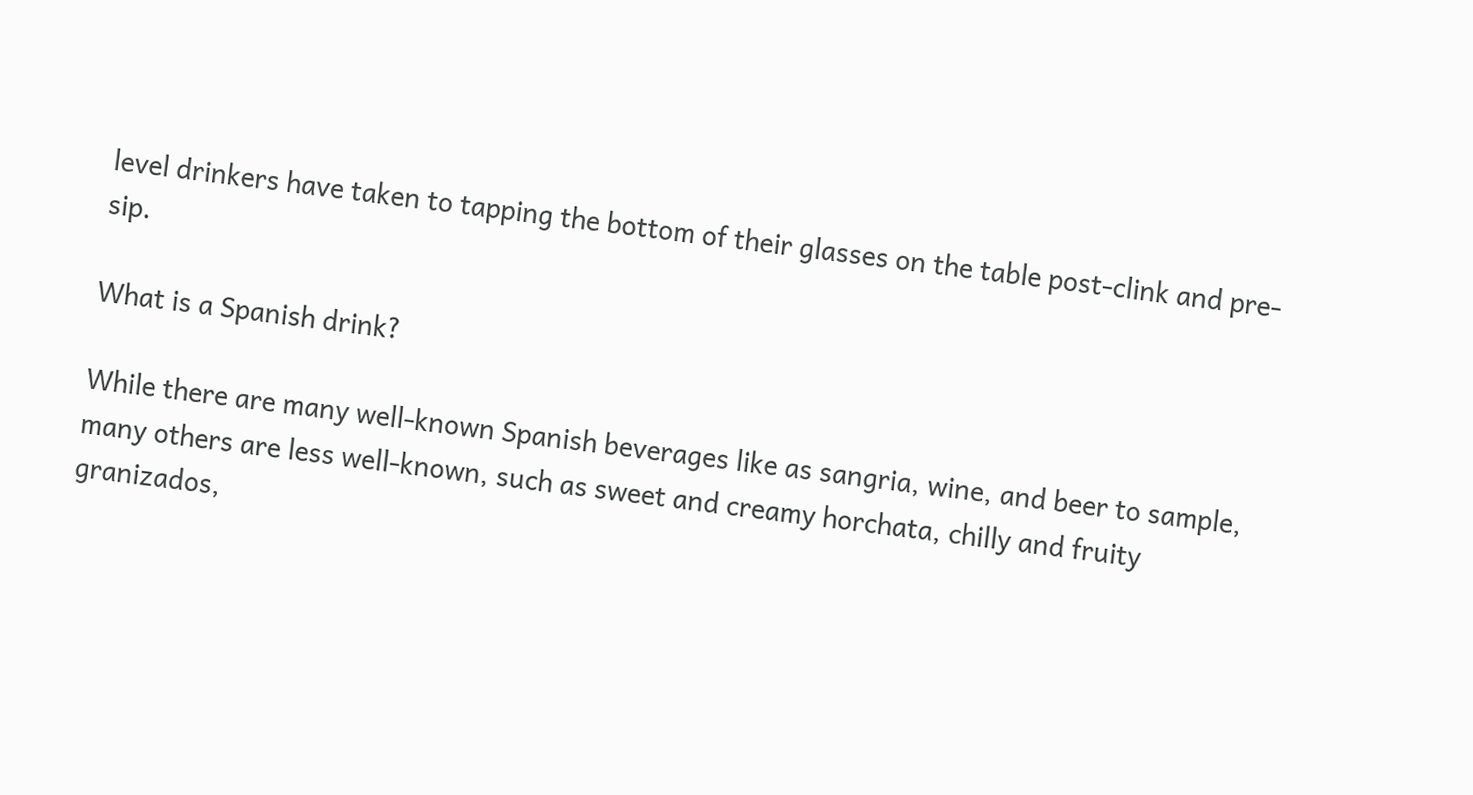level drinkers have taken to tapping the bottom of their glasses on the table post-clink and pre-sip.

What is a Spanish drink?

While there are many well-known Spanish beverages like as sangria, wine, and beer to sample, many others are less well-known, such as sweet and creamy horchata, chilly and fruity granizados,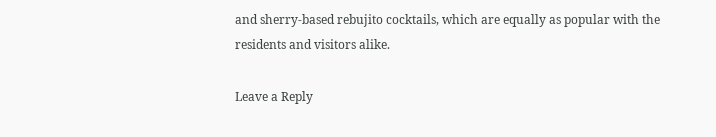and sherry-based rebujito cocktails, which are equally as popular with the residents and visitors alike.

Leave a Reply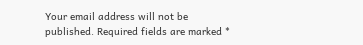Your email address will not be published. Required fields are marked *